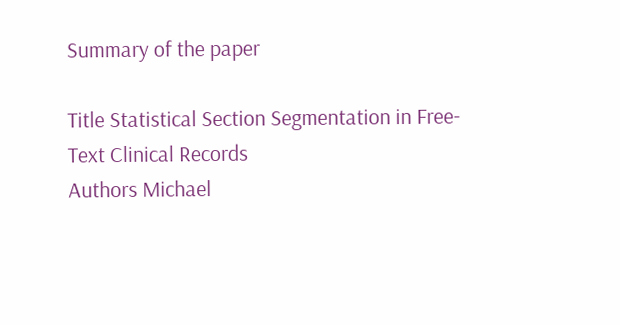Summary of the paper

Title Statistical Section Segmentation in Free-Text Clinical Records
Authors Michael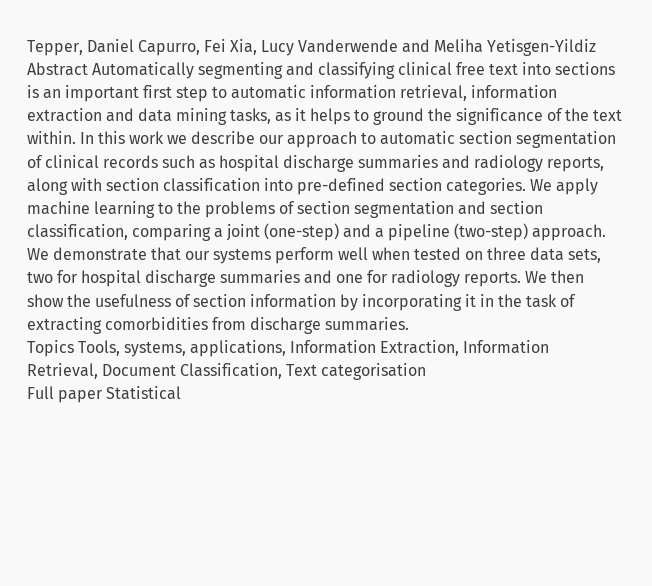Tepper, Daniel Capurro, Fei Xia, Lucy Vanderwende and Meliha Yetisgen-Yildiz
Abstract Automatically segmenting and classifying clinical free text into sections is an important first step to automatic information retrieval, information extraction and data mining tasks, as it helps to ground the significance of the text within. In this work we describe our approach to automatic section segmentation of clinical records such as hospital discharge summaries and radiology reports, along with section classification into pre-defined section categories. We apply machine learning to the problems of section segmentation and section classification, comparing a joint (one-step) and a pipeline (two-step) approach. We demonstrate that our systems perform well when tested on three data sets, two for hospital discharge summaries and one for radiology reports. We then show the usefulness of section information by incorporating it in the task of extracting comorbidities from discharge summaries.
Topics Tools, systems, applications, Information Extraction, Information Retrieval, Document Classification, Text categorisation
Full paper Statistical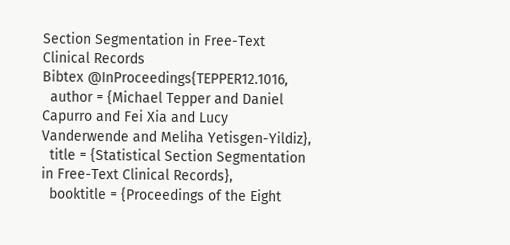Section Segmentation in Free-Text Clinical Records
Bibtex @InProceedings{TEPPER12.1016,
  author = {Michael Tepper and Daniel Capurro and Fei Xia and Lucy Vanderwende and Meliha Yetisgen-Yildiz},
  title = {Statistical Section Segmentation in Free-Text Clinical Records},
  booktitle = {Proceedings of the Eight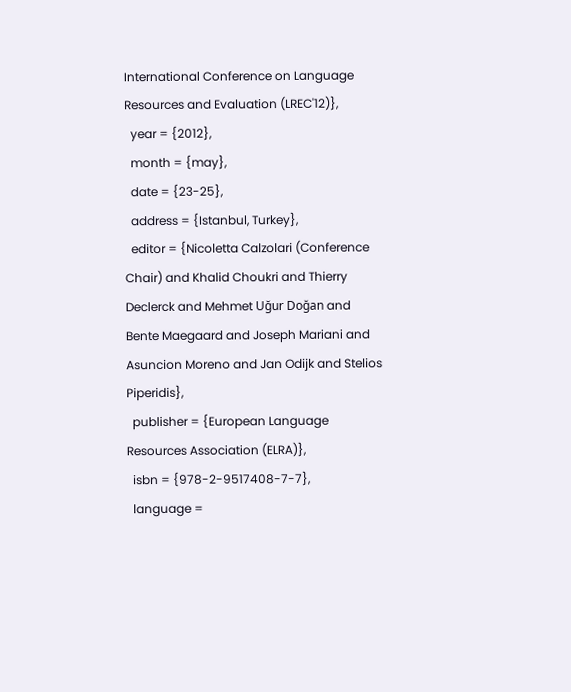International Conference on Language Resources and Evaluation (LREC'12)},
  year = {2012},
  month = {may},
  date = {23-25},
  address = {Istanbul, Turkey},
  editor = {Nicoletta Calzolari (Conference Chair) and Khalid Choukri and Thierry Declerck and Mehmet Uğur Doğan and Bente Maegaard and Joseph Mariani and Asuncion Moreno and Jan Odijk and Stelios Piperidis},
  publisher = {European Language Resources Association (ELRA)},
  isbn = {978-2-9517408-7-7},
  language =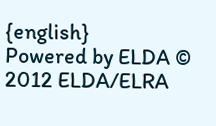{english}
Powered by ELDA © 2012 ELDA/ELRA